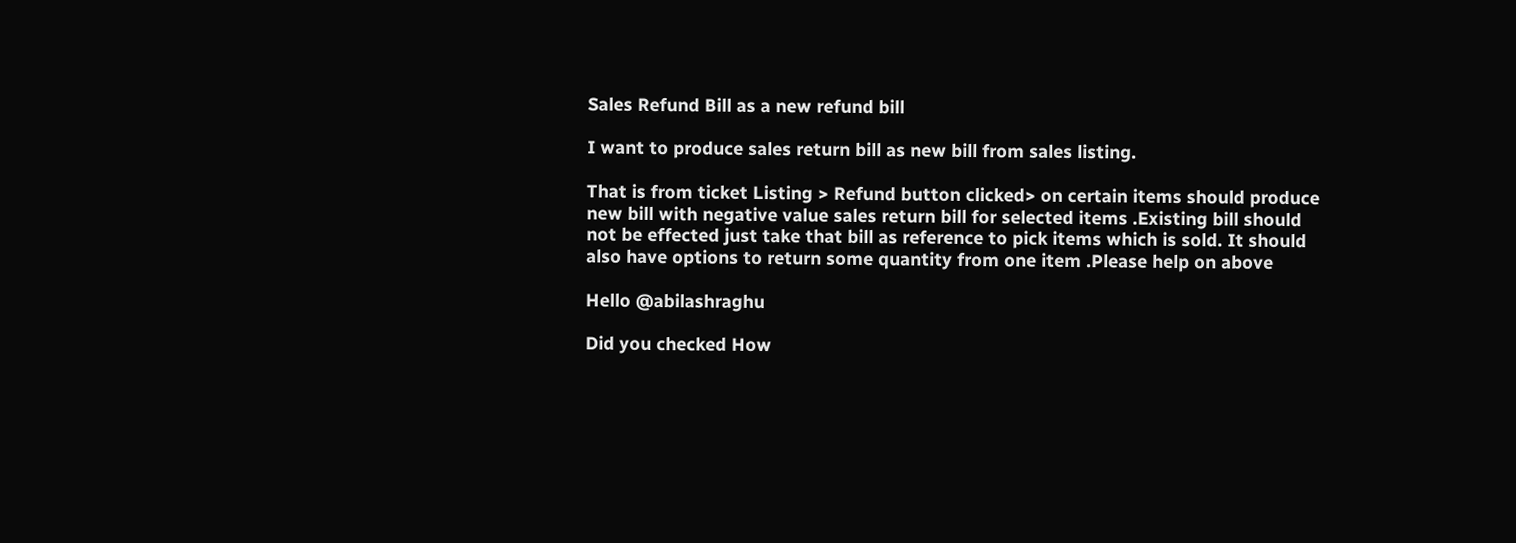Sales Refund Bill as a new refund bill

I want to produce sales return bill as new bill from sales listing.

That is from ticket Listing > Refund button clicked> on certain items should produce new bill with negative value sales return bill for selected items .Existing bill should not be effected just take that bill as reference to pick items which is sold. It should also have options to return some quantity from one item .Please help on above

Hello @abilashraghu

Did you checked How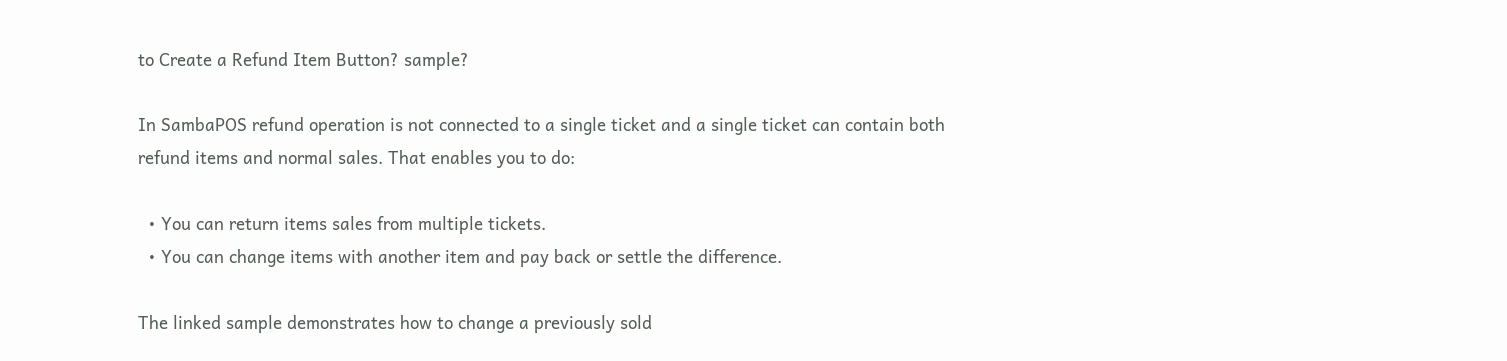to Create a Refund Item Button? sample?

In SambaPOS refund operation is not connected to a single ticket and a single ticket can contain both refund items and normal sales. That enables you to do:

  • You can return items sales from multiple tickets.
  • You can change items with another item and pay back or settle the difference.

The linked sample demonstrates how to change a previously sold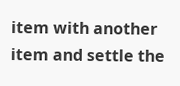item with another item and settle the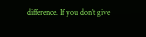difference. If you don’t give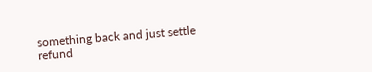something back and just settle refund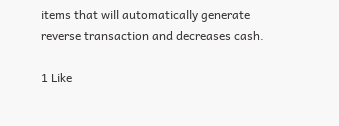items that will automatically generate reverse transaction and decreases cash.

1 Like